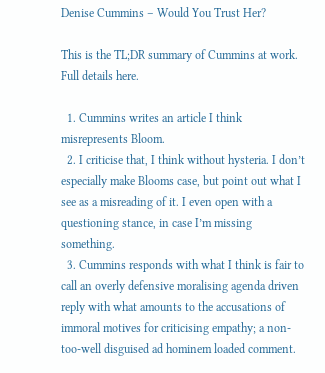Denise Cummins – Would You Trust Her?

This is the TL;DR summary of Cummins at work. Full details here.

  1. Cummins writes an article I think misrepresents Bloom.
  2. I criticise that, I think without hysteria. I don’t especially make Blooms case, but point out what I see as a misreading of it. I even open with a questioning stance, in case I’m missing something.
  3. Cummins responds with what I think is fair to call an overly defensive moralising agenda driven reply with what amounts to the accusations of immoral motives for criticising empathy; a non-too-well disguised ad hominem loaded comment.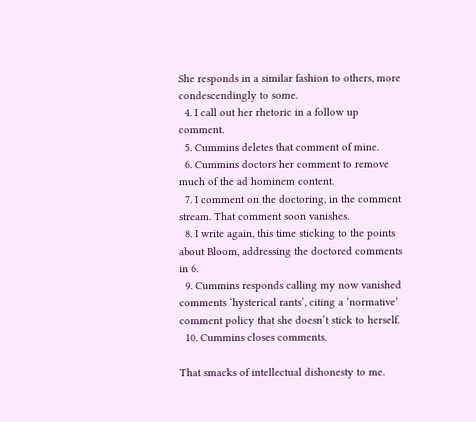She responds in a similar fashion to others, more condescendingly to some.
  4. I call out her rhetoric in a follow up comment.
  5. Cummins deletes that comment of mine.
  6. Cummins doctors her comment to remove much of the ad hominem content.
  7. I comment on the doctoring, in the comment stream. That comment soon vanishes.
  8. I write again, this time sticking to the points about Bloom, addressing the doctored comments in 6.
  9. Cummins responds calling my now vanished comments ‘hysterical rants’, citing a ‘normative’ comment policy that she doesn’t stick to herself.
  10. Cummins closes comments.

That smacks of intellectual dishonesty to me.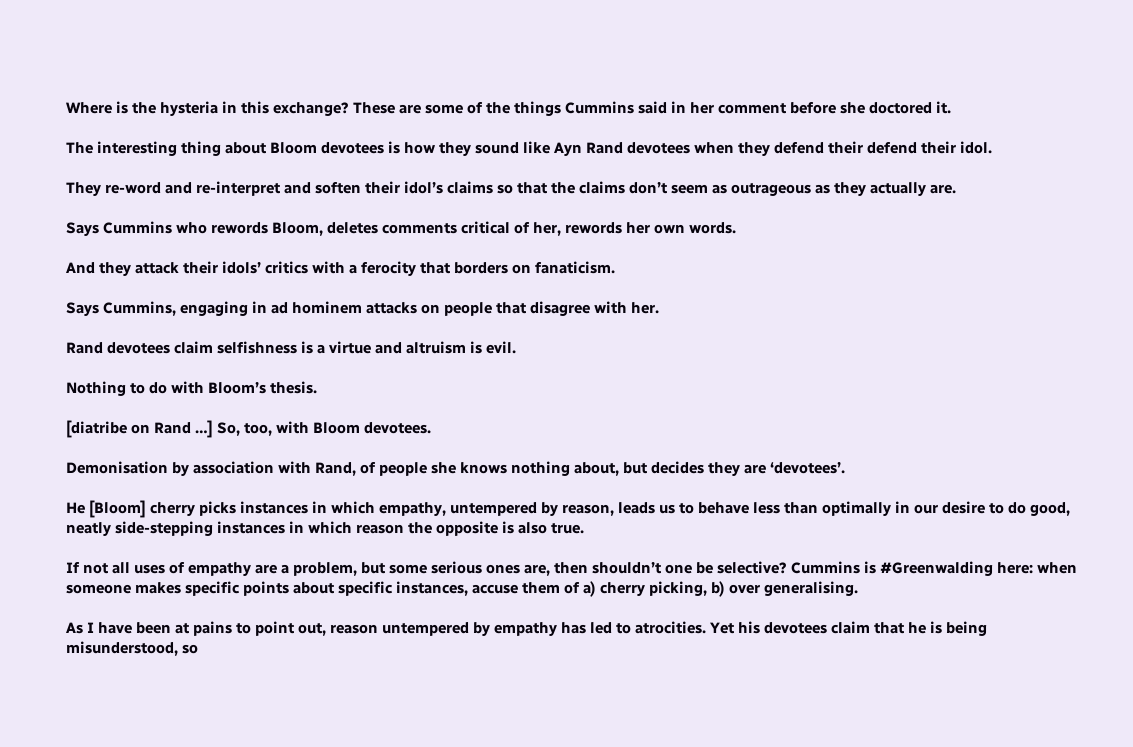Where is the hysteria in this exchange? These are some of the things Cummins said in her comment before she doctored it.

The interesting thing about Bloom devotees is how they sound like Ayn Rand devotees when they defend their defend their idol.

They re-word and re-interpret and soften their idol’s claims so that the claims don’t seem as outrageous as they actually are.

Says Cummins who rewords Bloom, deletes comments critical of her, rewords her own words.

And they attack their idols’ critics with a ferocity that borders on fanaticism.

Says Cummins, engaging in ad hominem attacks on people that disagree with her.

Rand devotees claim selfishness is a virtue and altruism is evil.

Nothing to do with Bloom’s thesis.

[diatribe on Rand …] So, too, with Bloom devotees.

Demonisation by association with Rand, of people she knows nothing about, but decides they are ‘devotees’.

He [Bloom] cherry picks instances in which empathy, untempered by reason, leads us to behave less than optimally in our desire to do good, neatly side-stepping instances in which reason the opposite is also true.

If not all uses of empathy are a problem, but some serious ones are, then shouldn’t one be selective? Cummins is #Greenwalding here: when someone makes specific points about specific instances, accuse them of a) cherry picking, b) over generalising.

As I have been at pains to point out, reason untempered by empathy has led to atrocities. Yet his devotees claim that he is being misunderstood, so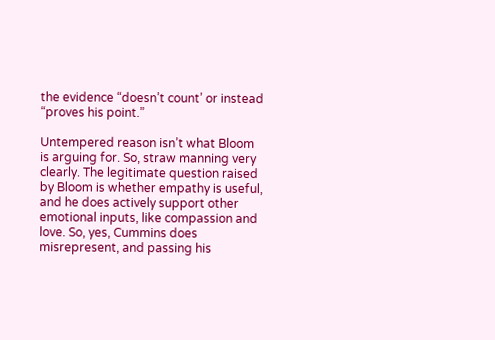the evidence “doesn’t count’ or instead “proves his point.”

Untempered reason isn’t what Bloom is arguing for. So, straw manning very clearly. The legitimate question raised by Bloom is whether empathy is useful, and he does actively support other emotional inputs, like compassion and love. So, yes, Cummins does misrepresent, and passing his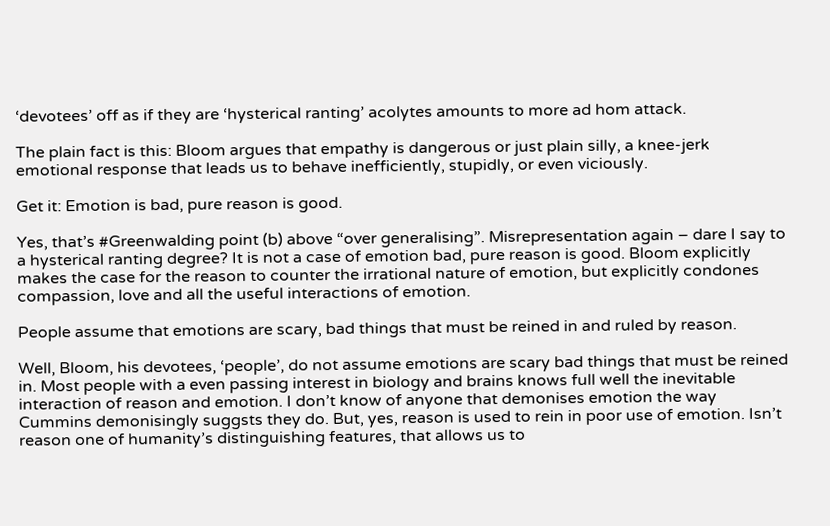‘devotees’ off as if they are ‘hysterical ranting’ acolytes amounts to more ad hom attack.

The plain fact is this: Bloom argues that empathy is dangerous or just plain silly, a knee-jerk emotional response that leads us to behave inefficiently, stupidly, or even viciously.

Get it: Emotion is bad, pure reason is good.

Yes, that’s #Greenwalding point (b) above “over generalising”. Misrepresentation again – dare I say to a hysterical ranting degree? It is not a case of emotion bad, pure reason is good. Bloom explicitly makes the case for the reason to counter the irrational nature of emotion, but explicitly condones compassion, love and all the useful interactions of emotion.

People assume that emotions are scary, bad things that must be reined in and ruled by reason.

Well, Bloom, his devotees, ‘people’, do not assume emotions are scary bad things that must be reined in. Most people with a even passing interest in biology and brains knows full well the inevitable interaction of reason and emotion. I don’t know of anyone that demonises emotion the way Cummins demonisingly suggsts they do. But, yes, reason is used to rein in poor use of emotion. Isn’t reason one of humanity’s distinguishing features, that allows us to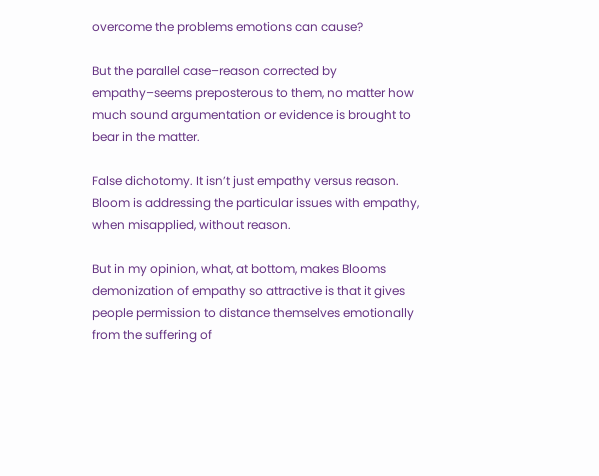overcome the problems emotions can cause?

But the parallel case–reason corrected by empathy–seems preposterous to them, no matter how much sound argumentation or evidence is brought to bear in the matter.

False dichotomy. It isn’t just empathy versus reason. Bloom is addressing the particular issues with empathy, when misapplied, without reason.

But in my opinion, what, at bottom, makes Blooms demonization of empathy so attractive is that it gives people permission to distance themselves emotionally from the suffering of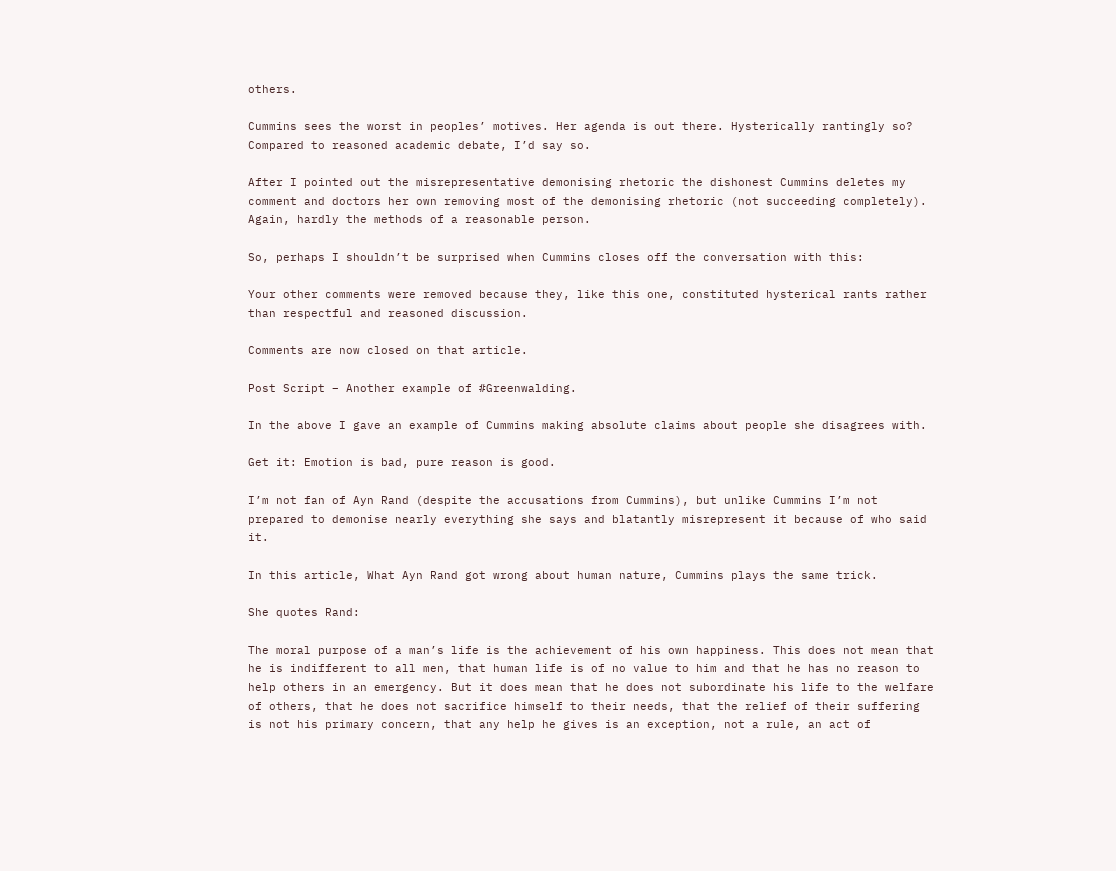others.

Cummins sees the worst in peoples’ motives. Her agenda is out there. Hysterically rantingly so? Compared to reasoned academic debate, I’d say so.

After I pointed out the misrepresentative demonising rhetoric the dishonest Cummins deletes my comment and doctors her own removing most of the demonising rhetoric (not succeeding completely). Again, hardly the methods of a reasonable person.

So, perhaps I shouldn’t be surprised when Cummins closes off the conversation with this:

Your other comments were removed because they, like this one, constituted hysterical rants rather than respectful and reasoned discussion.

Comments are now closed on that article.

Post Script – Another example of #Greenwalding.

In the above I gave an example of Cummins making absolute claims about people she disagrees with.

Get it: Emotion is bad, pure reason is good.

I’m not fan of Ayn Rand (despite the accusations from Cummins), but unlike Cummins I’m not prepared to demonise nearly everything she says and blatantly misrepresent it because of who said it.

In this article, What Ayn Rand got wrong about human nature, Cummins plays the same trick.

She quotes Rand:

The moral purpose of a man’s life is the achievement of his own happiness. This does not mean that he is indifferent to all men, that human life is of no value to him and that he has no reason to help others in an emergency. But it does mean that he does not subordinate his life to the welfare of others, that he does not sacrifice himself to their needs, that the relief of their suffering is not his primary concern, that any help he gives is an exception, not a rule, an act of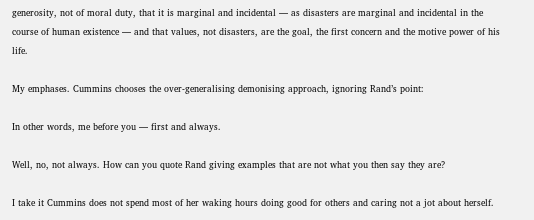generosity, not of moral duty, that it is marginal and incidental — as disasters are marginal and incidental in the course of human existence — and that values, not disasters, are the goal, the first concern and the motive power of his life.

My emphases. Cummins chooses the over-generalising demonising approach, ignoring Rand’s point:

In other words, me before you — first and always.

Well, no, not always. How can you quote Rand giving examples that are not what you then say they are?

I take it Cummins does not spend most of her waking hours doing good for others and caring not a jot about herself.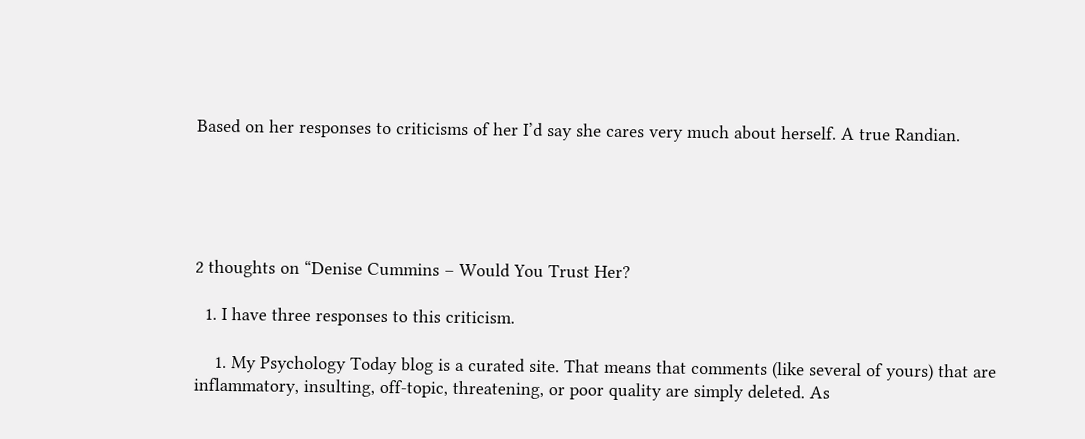Based on her responses to criticisms of her I’d say she cares very much about herself. A true Randian.





2 thoughts on “Denise Cummins – Would You Trust Her?

  1. I have three responses to this criticism.

    1. My Psychology Today blog is a curated site. That means that comments (like several of yours) that are inflammatory, insulting, off-topic, threatening, or poor quality are simply deleted. As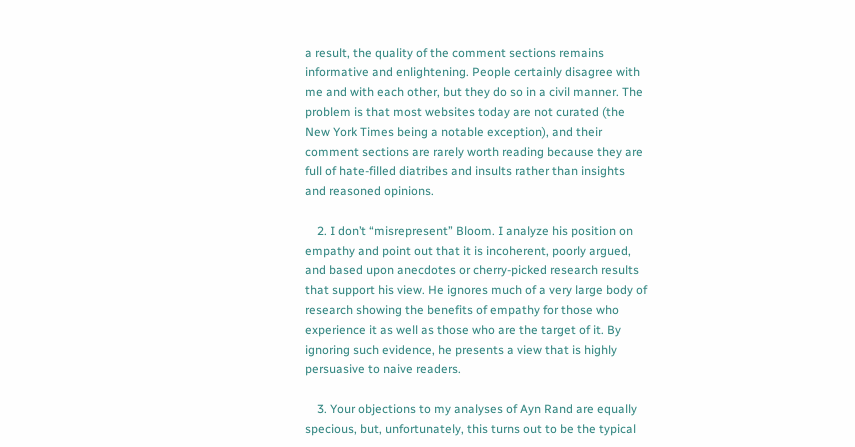a result, the quality of the comment sections remains informative and enlightening. People certainly disagree with me and with each other, but they do so in a civil manner. The problem is that most websites today are not curated (the New York Times being a notable exception), and their comment sections are rarely worth reading because they are full of hate-filled diatribes and insults rather than insights and reasoned opinions.

    2. I don’t “misrepresent” Bloom. I analyze his position on empathy and point out that it is incoherent, poorly argued, and based upon anecdotes or cherry-picked research results that support his view. He ignores much of a very large body of research showing the benefits of empathy for those who experience it as well as those who are the target of it. By ignoring such evidence, he presents a view that is highly persuasive to naive readers.

    3. Your objections to my analyses of Ayn Rand are equally specious, but, unfortunately, this turns out to be the typical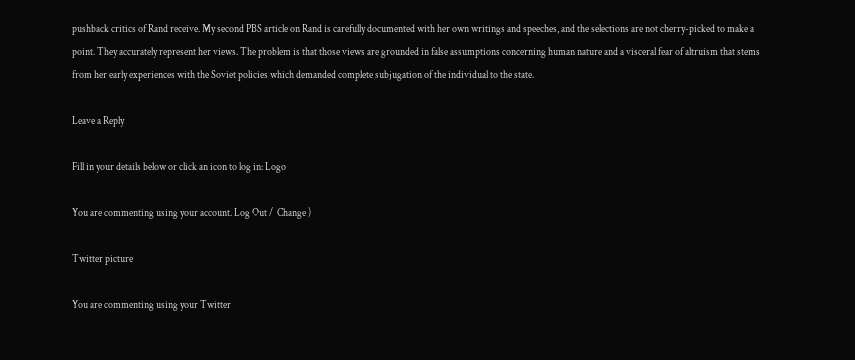pushback critics of Rand receive. My second PBS article on Rand is carefully documented with her own writings and speeches, and the selections are not cherry-picked to make a point. They accurately represent her views. The problem is that those views are grounded in false assumptions concerning human nature and a visceral fear of altruism that stems from her early experiences with the Soviet policies which demanded complete subjugation of the individual to the state.

Leave a Reply

Fill in your details below or click an icon to log in: Logo

You are commenting using your account. Log Out /  Change )

Twitter picture

You are commenting using your Twitter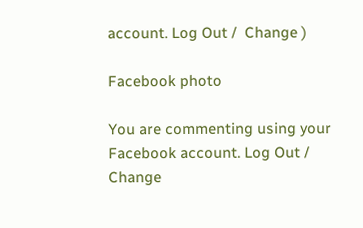account. Log Out /  Change )

Facebook photo

You are commenting using your Facebook account. Log Out /  Change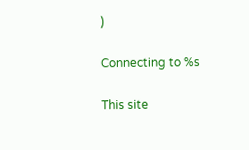)

Connecting to %s

This site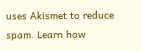uses Akismet to reduce spam. Learn how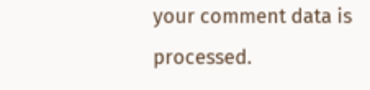your comment data is processed.